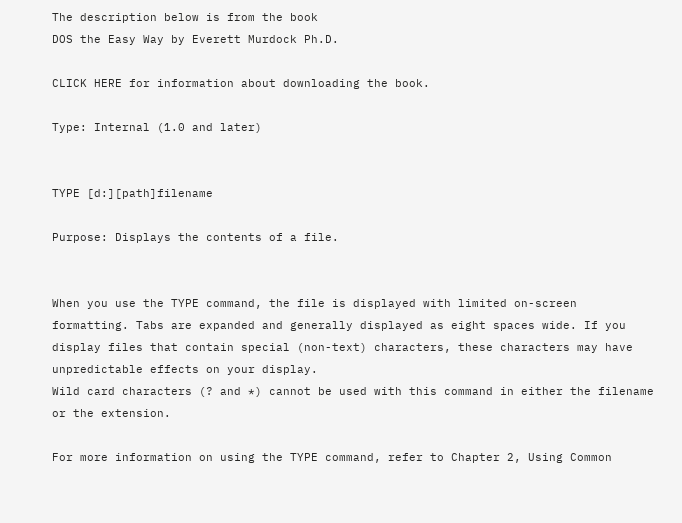The description below is from the book
DOS the Easy Way by Everett Murdock Ph.D.

CLICK HERE for information about downloading the book.

Type: Internal (1.0 and later)


TYPE [d:][path]filename

Purpose: Displays the contents of a file.


When you use the TYPE command, the file is displayed with limited on-screen formatting. Tabs are expanded and generally displayed as eight spaces wide. If you display files that contain special (non-text) characters, these characters may have unpredictable effects on your display.
Wild card characters (? and *) cannot be used with this command in either the filename or the extension.

For more information on using the TYPE command, refer to Chapter 2, Using Common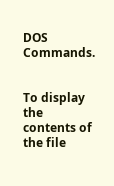DOS Commands.


To display the contents of the file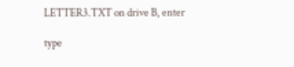LETTER3.TXT on drive B, enter

type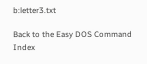b:letter3.txt

Back to the Easy DOS Command Index